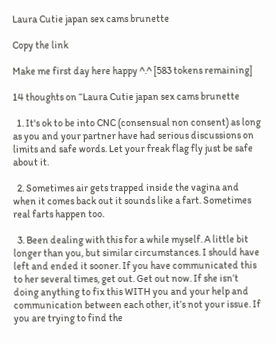Laura Cutie japan sex cams brunette

Copy the link

Make me first day here happy ^.^ [583 tokens remaining]

14 thoughts on “Laura Cutie japan sex cams brunette

  1. It's ok to be into CNC (consensual non consent) as long as you and your partner have had serious discussions on limits and safe words. Let your freak flag fly just be safe about it.

  2. Sometimes air gets trapped inside the vagina and when it comes back out it sounds like a fart. Sometimes real farts happen too.

  3. Been dealing with this for a while myself. A little bit longer than you, but similar circumstances. I should have left and ended it sooner. If you have communicated this to her several times, get out. Get out now. If she isn’t doing anything to fix this WITH you and your help and communication between each other, it’s not your issue. If you are trying to find the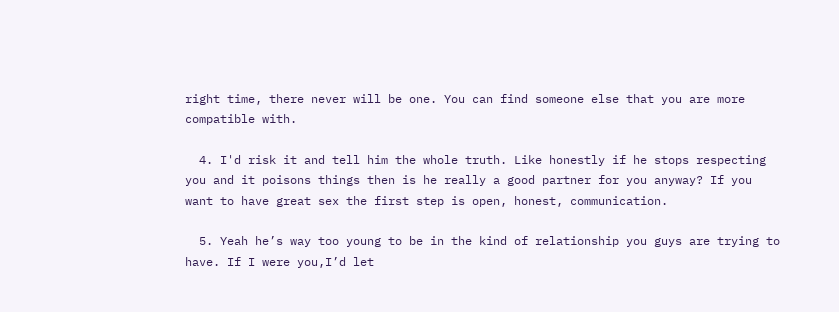right time, there never will be one. You can find someone else that you are more compatible with.

  4. I'd risk it and tell him the whole truth. Like honestly if he stops respecting you and it poisons things then is he really a good partner for you anyway? If you want to have great sex the first step is open, honest, communication.

  5. Yeah he’s way too young to be in the kind of relationship you guys are trying to have. If I were you,I’d let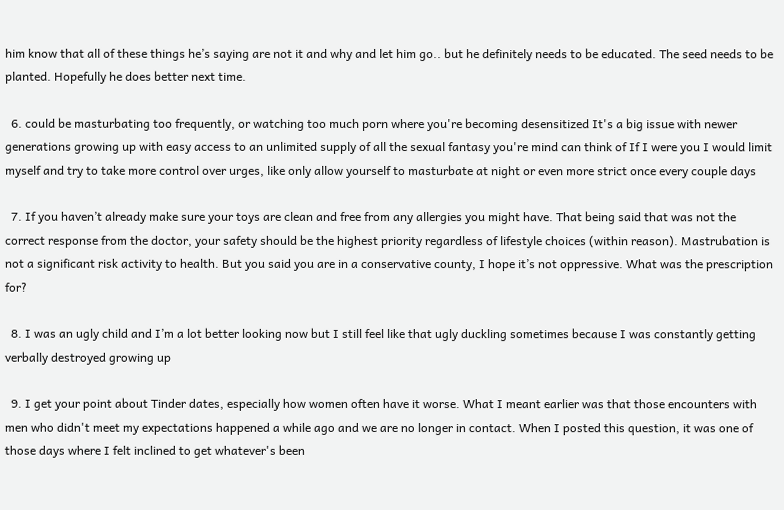him know that all of these things he’s saying are not it and why and let him go.. but he definitely needs to be educated. The seed needs to be planted. Hopefully he does better next time.

  6. could be masturbating too frequently, or watching too much porn where you're becoming desensitized It's a big issue with newer generations growing up with easy access to an unlimited supply of all the sexual fantasy you're mind can think of If I were you I would limit myself and try to take more control over urges, like only allow yourself to masturbate at night or even more strict once every couple days

  7. If you haven’t already make sure your toys are clean and free from any allergies you might have. That being said that was not the correct response from the doctor, your safety should be the highest priority regardless of lifestyle choices (within reason). Mastrubation is not a significant risk activity to health. But you said you are in a conservative county, I hope it’s not oppressive. What was the prescription for?

  8. I was an ugly child and I’m a lot better looking now but I still feel like that ugly duckling sometimes because I was constantly getting verbally destroyed growing up

  9. I get your point about Tinder dates, especially how women often have it worse. What I meant earlier was that those encounters with men who didn't meet my expectations happened a while ago and we are no longer in contact. When I posted this question, it was one of those days where I felt inclined to get whatever's been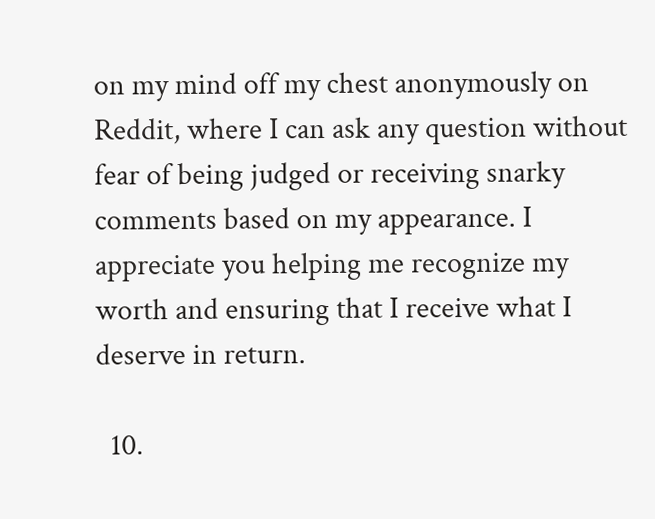on my mind off my chest anonymously on Reddit, where I can ask any question without fear of being judged or receiving snarky comments based on my appearance. I appreciate you helping me recognize my worth and ensuring that I receive what I deserve in return.

  10.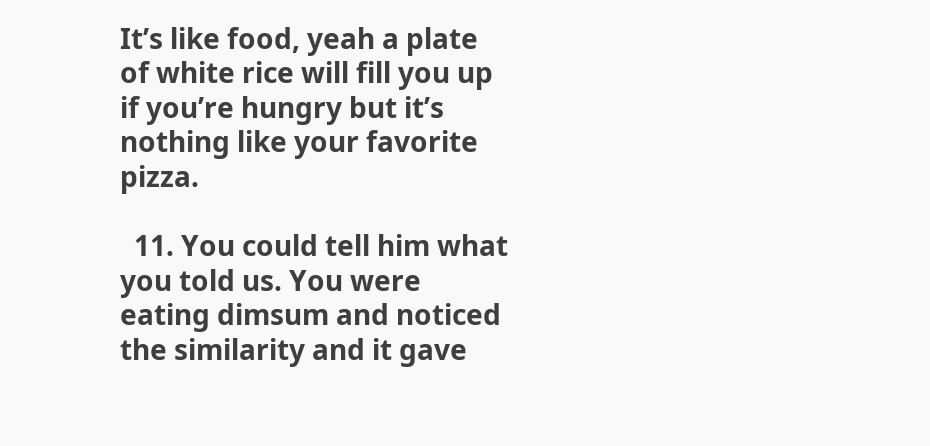It’s like food, yeah a plate of white rice will fill you up if you’re hungry but it’s nothing like your favorite pizza.

  11. You could tell him what you told us. You were eating dimsum and noticed the similarity and it gave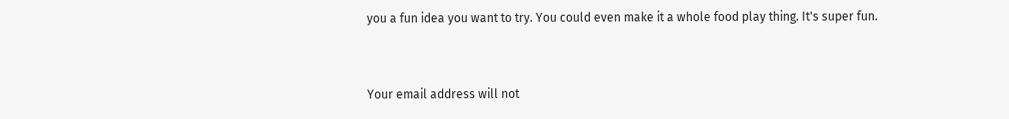you a fun idea you want to try. You could even make it a whole food play thing. It's super fun.


Your email address will not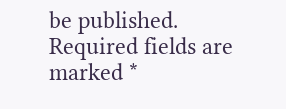be published. Required fields are marked *